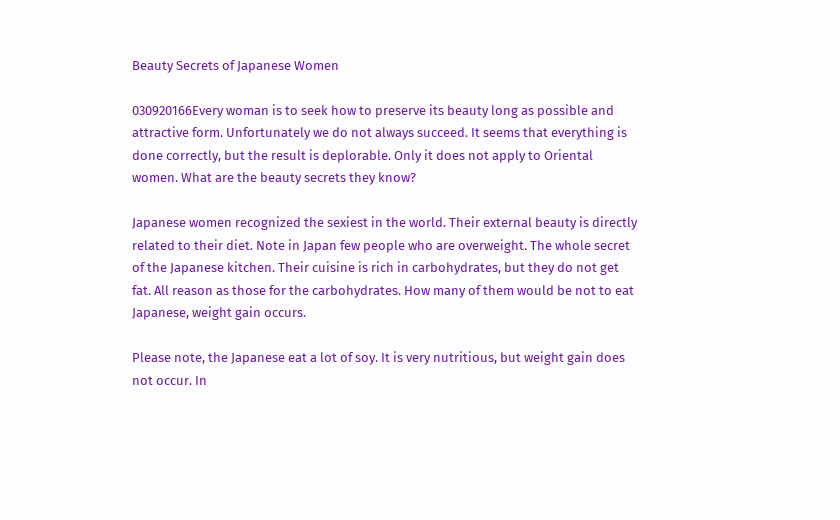Beauty Secrets of Japanese Women

030920166Every woman is to seek how to preserve its beauty long as possible and attractive form. Unfortunately we do not always succeed. It seems that everything is done correctly, but the result is deplorable. Only it does not apply to Oriental women. What are the beauty secrets they know?

Japanese women recognized the sexiest in the world. Their external beauty is directly related to their diet. Note in Japan few people who are overweight. The whole secret of the Japanese kitchen. Their cuisine is rich in carbohydrates, but they do not get fat. All reason as those for the carbohydrates. How many of them would be not to eat Japanese, weight gain occurs.

Please note, the Japanese eat a lot of soy. It is very nutritious, but weight gain does not occur. In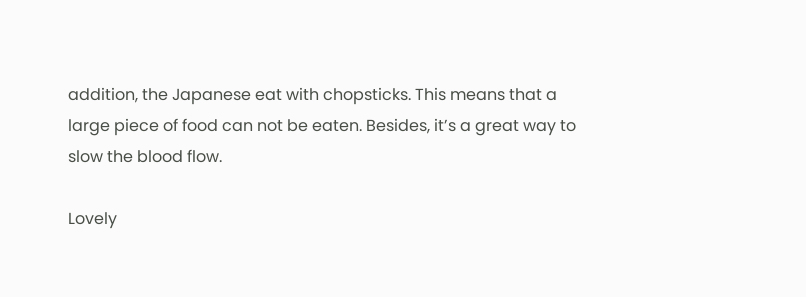addition, the Japanese eat with chopsticks. This means that a large piece of food can not be eaten. Besides, it’s a great way to slow the blood flow.

Lovely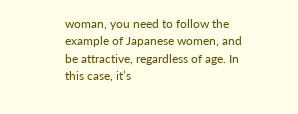woman, you need to follow the example of Japanese women, and be attractive, regardless of age. In this case, it’s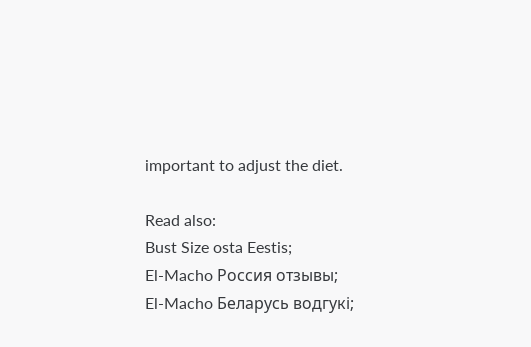important to adjust the diet.

Read also:
Bust Size osta Eestis;
El-Macho Россия отзывы;
El-Macho Беларусь водгукі;